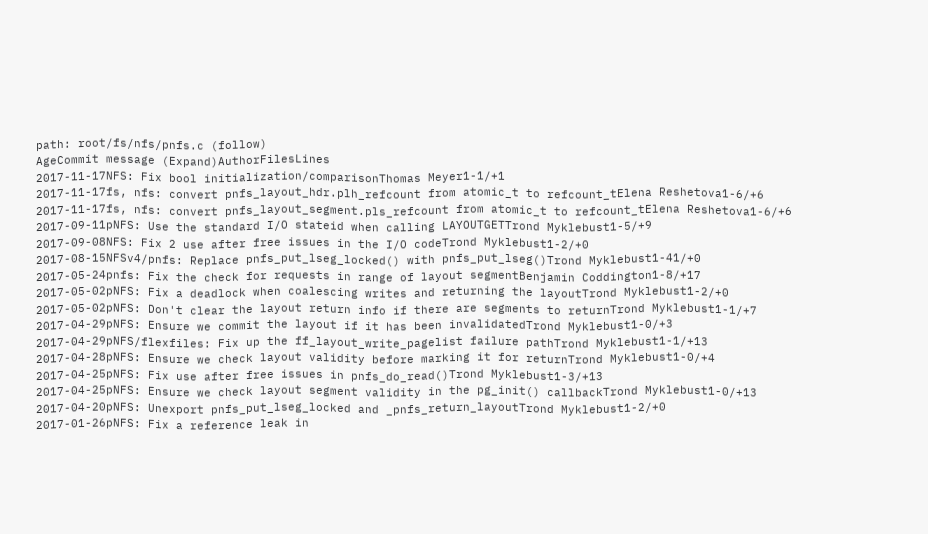path: root/fs/nfs/pnfs.c (follow)
AgeCommit message (Expand)AuthorFilesLines
2017-11-17NFS: Fix bool initialization/comparisonThomas Meyer1-1/+1
2017-11-17fs, nfs: convert pnfs_layout_hdr.plh_refcount from atomic_t to refcount_tElena Reshetova1-6/+6
2017-11-17fs, nfs: convert pnfs_layout_segment.pls_refcount from atomic_t to refcount_tElena Reshetova1-6/+6
2017-09-11pNFS: Use the standard I/O stateid when calling LAYOUTGETTrond Myklebust1-5/+9
2017-09-08NFS: Fix 2 use after free issues in the I/O codeTrond Myklebust1-2/+0
2017-08-15NFSv4/pnfs: Replace pnfs_put_lseg_locked() with pnfs_put_lseg()Trond Myklebust1-41/+0
2017-05-24pnfs: Fix the check for requests in range of layout segmentBenjamin Coddington1-8/+17
2017-05-02pNFS: Fix a deadlock when coalescing writes and returning the layoutTrond Myklebust1-2/+0
2017-05-02pNFS: Don't clear the layout return info if there are segments to returnTrond Myklebust1-1/+7
2017-04-29pNFS: Ensure we commit the layout if it has been invalidatedTrond Myklebust1-0/+3
2017-04-29pNFS/flexfiles: Fix up the ff_layout_write_pagelist failure pathTrond Myklebust1-1/+13
2017-04-28pNFS: Ensure we check layout validity before marking it for returnTrond Myklebust1-0/+4
2017-04-25pNFS: Fix use after free issues in pnfs_do_read()Trond Myklebust1-3/+13
2017-04-25pNFS: Ensure we check layout segment validity in the pg_init() callbackTrond Myklebust1-0/+13
2017-04-20pNFS: Unexport pnfs_put_lseg_locked and _pnfs_return_layoutTrond Myklebust1-2/+0
2017-01-26pNFS: Fix a reference leak in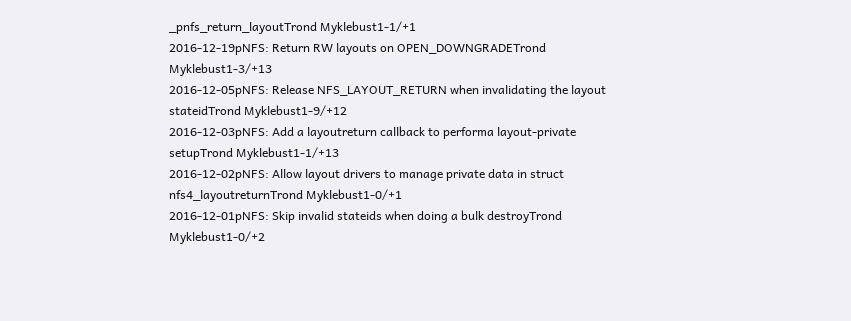_pnfs_return_layoutTrond Myklebust1-1/+1
2016-12-19pNFS: Return RW layouts on OPEN_DOWNGRADETrond Myklebust1-3/+13
2016-12-05pNFS: Release NFS_LAYOUT_RETURN when invalidating the layout stateidTrond Myklebust1-9/+12
2016-12-03pNFS: Add a layoutreturn callback to performa layout-private setupTrond Myklebust1-1/+13
2016-12-02pNFS: Allow layout drivers to manage private data in struct nfs4_layoutreturnTrond Myklebust1-0/+1
2016-12-01pNFS: Skip invalid stateids when doing a bulk destroyTrond Myklebust1-0/+2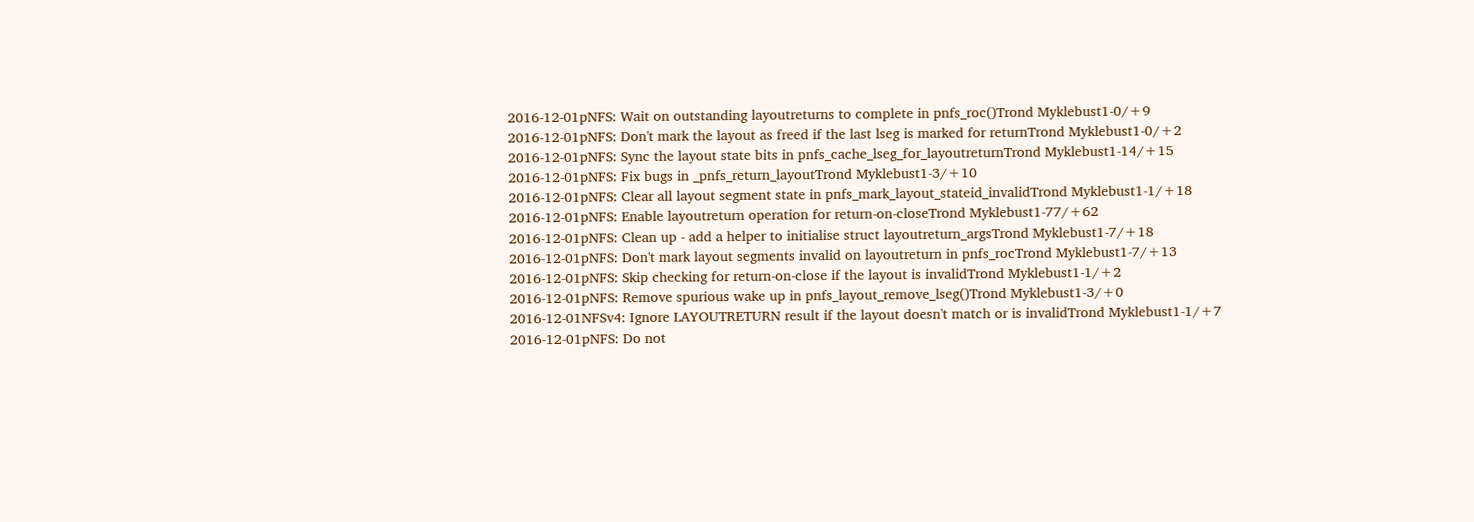2016-12-01pNFS: Wait on outstanding layoutreturns to complete in pnfs_roc()Trond Myklebust1-0/+9
2016-12-01pNFS: Don't mark the layout as freed if the last lseg is marked for returnTrond Myklebust1-0/+2
2016-12-01pNFS: Sync the layout state bits in pnfs_cache_lseg_for_layoutreturnTrond Myklebust1-14/+15
2016-12-01pNFS: Fix bugs in _pnfs_return_layoutTrond Myklebust1-3/+10
2016-12-01pNFS: Clear all layout segment state in pnfs_mark_layout_stateid_invalidTrond Myklebust1-1/+18
2016-12-01pNFS: Enable layoutreturn operation for return-on-closeTrond Myklebust1-77/+62
2016-12-01pNFS: Clean up - add a helper to initialise struct layoutreturn_argsTrond Myklebust1-7/+18
2016-12-01pNFS: Don't mark layout segments invalid on layoutreturn in pnfs_rocTrond Myklebust1-7/+13
2016-12-01pNFS: Skip checking for return-on-close if the layout is invalidTrond Myklebust1-1/+2
2016-12-01pNFS: Remove spurious wake up in pnfs_layout_remove_lseg()Trond Myklebust1-3/+0
2016-12-01NFSv4: Ignore LAYOUTRETURN result if the layout doesn't match or is invalidTrond Myklebust1-1/+7
2016-12-01pNFS: Do not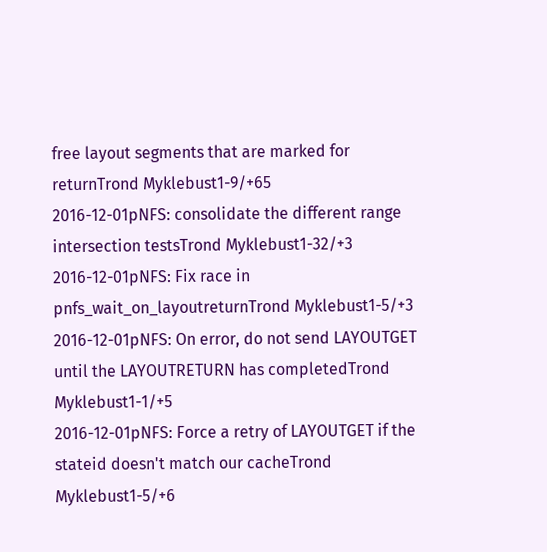free layout segments that are marked for returnTrond Myklebust1-9/+65
2016-12-01pNFS: consolidate the different range intersection testsTrond Myklebust1-32/+3
2016-12-01pNFS: Fix race in pnfs_wait_on_layoutreturnTrond Myklebust1-5/+3
2016-12-01pNFS: On error, do not send LAYOUTGET until the LAYOUTRETURN has completedTrond Myklebust1-1/+5
2016-12-01pNFS: Force a retry of LAYOUTGET if the stateid doesn't match our cacheTrond Myklebust1-5/+6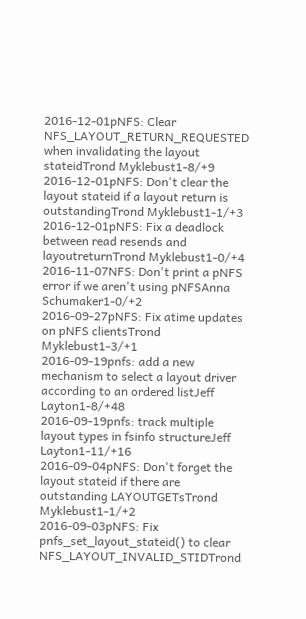2016-12-01pNFS: Clear NFS_LAYOUT_RETURN_REQUESTED when invalidating the layout stateidTrond Myklebust1-8/+9
2016-12-01pNFS: Don't clear the layout stateid if a layout return is outstandingTrond Myklebust1-1/+3
2016-12-01pNFS: Fix a deadlock between read resends and layoutreturnTrond Myklebust1-0/+4
2016-11-07NFS: Don't print a pNFS error if we aren't using pNFSAnna Schumaker1-0/+2
2016-09-27pNFS: Fix atime updates on pNFS clientsTrond Myklebust1-3/+1
2016-09-19pnfs: add a new mechanism to select a layout driver according to an ordered listJeff Layton1-8/+48
2016-09-19pnfs: track multiple layout types in fsinfo structureJeff Layton1-11/+16
2016-09-04pNFS: Don't forget the layout stateid if there are outstanding LAYOUTGETsTrond Myklebust1-1/+2
2016-09-03pNFS: Fix pnfs_set_layout_stateid() to clear NFS_LAYOUT_INVALID_STIDTrond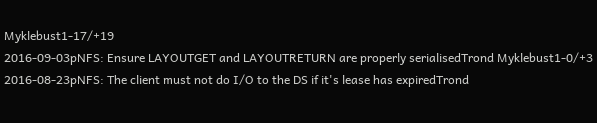Myklebust1-17/+19
2016-09-03pNFS: Ensure LAYOUTGET and LAYOUTRETURN are properly serialisedTrond Myklebust1-0/+3
2016-08-23pNFS: The client must not do I/O to the DS if it's lease has expiredTrond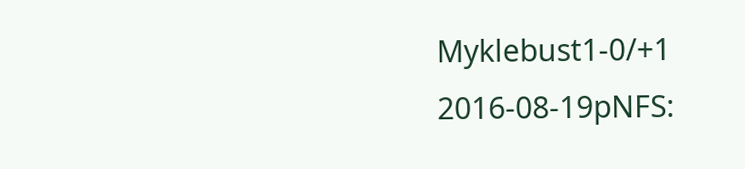Myklebust1-0/+1
2016-08-19pNFS: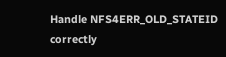Handle NFS4ERR_OLD_STATEID correctly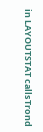in LAYOUTSTAT callsTrond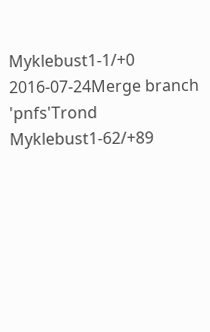Myklebust1-1/+0
2016-07-24Merge branch 'pnfs'Trond Myklebust1-62/+89